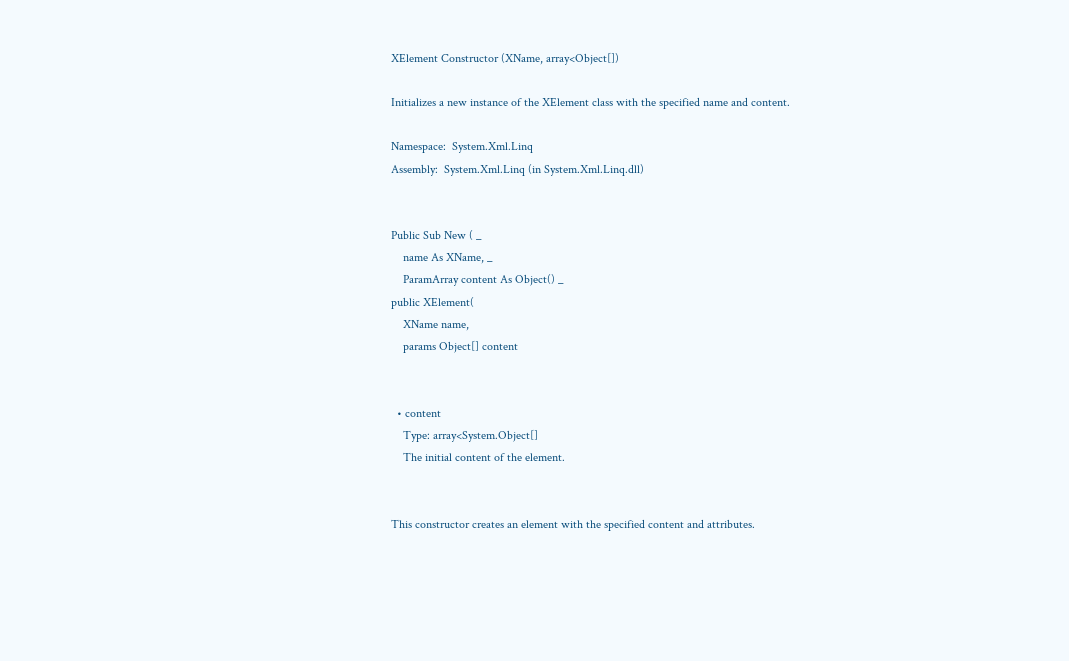XElement Constructor (XName, array<Object[])

Initializes a new instance of the XElement class with the specified name and content.

Namespace:  System.Xml.Linq
Assembly:  System.Xml.Linq (in System.Xml.Linq.dll)


Public Sub New ( _
    name As XName, _
    ParamArray content As Object() _
public XElement(
    XName name,
    params Object[] content


  • content
    Type: array<System.Object[]
    The initial content of the element.


This constructor creates an element with the specified content and attributes.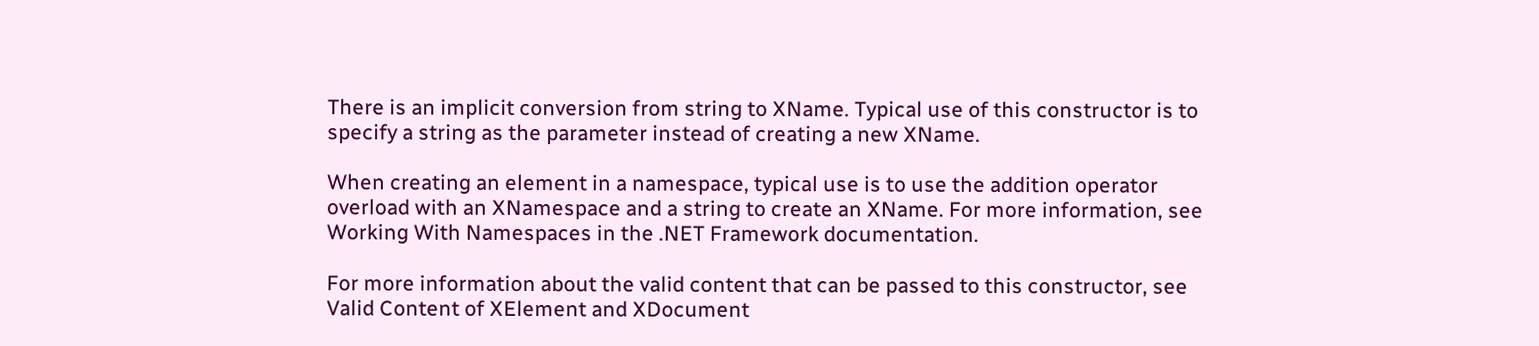There is an implicit conversion from string to XName. Typical use of this constructor is to specify a string as the parameter instead of creating a new XName.

When creating an element in a namespace, typical use is to use the addition operator overload with an XNamespace and a string to create an XName. For more information, see Working With Namespaces in the .NET Framework documentation.

For more information about the valid content that can be passed to this constructor, see Valid Content of XElement and XDocument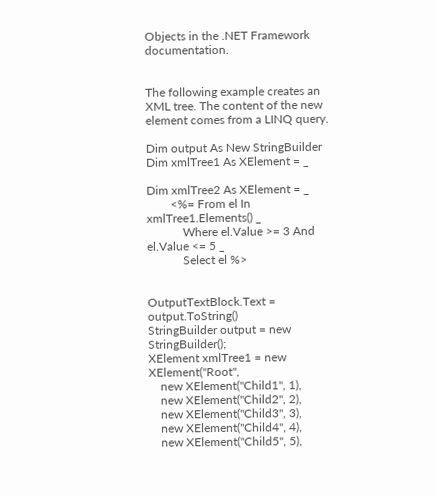Objects in the .NET Framework documentation.


The following example creates an XML tree. The content of the new element comes from a LINQ query.

Dim output As New StringBuilder
Dim xmlTree1 As XElement = _

Dim xmlTree2 As XElement = _
        <%= From el In xmlTree1.Elements() _
            Where el.Value >= 3 And el.Value <= 5 _
            Select el %>


OutputTextBlock.Text = output.ToString()
StringBuilder output = new StringBuilder();
XElement xmlTree1 = new XElement("Root",
    new XElement("Child1", 1),
    new XElement("Child2", 2),
    new XElement("Child3", 3),
    new XElement("Child4", 4),
    new XElement("Child5", 5),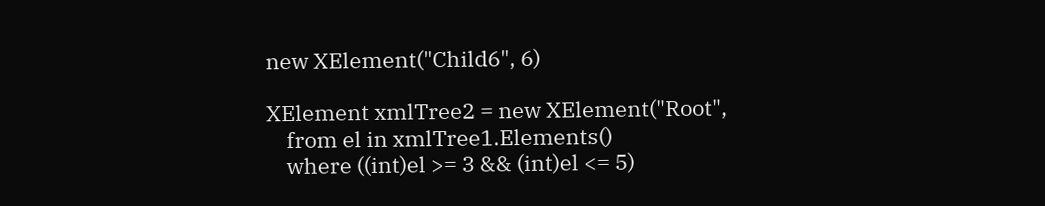new XElement("Child6", 6)

XElement xmlTree2 = new XElement("Root",
    from el in xmlTree1.Elements()
    where ((int)el >= 3 && (int)el <= 5)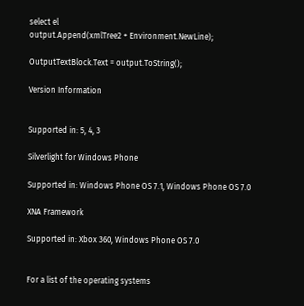select el
output.Append(xmlTree2 + Environment.NewLine);

OutputTextBlock.Text = output.ToString();

Version Information


Supported in: 5, 4, 3

Silverlight for Windows Phone

Supported in: Windows Phone OS 7.1, Windows Phone OS 7.0

XNA Framework

Supported in: Xbox 360, Windows Phone OS 7.0


For a list of the operating systems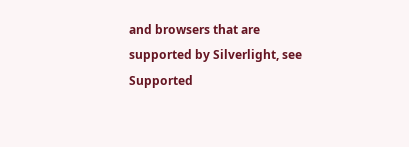and browsers that are supported by Silverlight, see Supported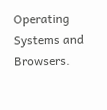Operating Systems and Browsers.